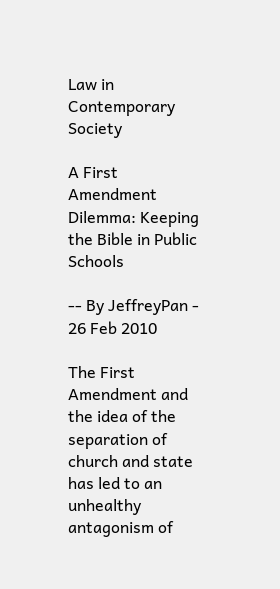Law in Contemporary Society

A First Amendment Dilemma: Keeping the Bible in Public Schools

-- By JeffreyPan - 26 Feb 2010

The First Amendment and the idea of the separation of church and state has led to an unhealthy antagonism of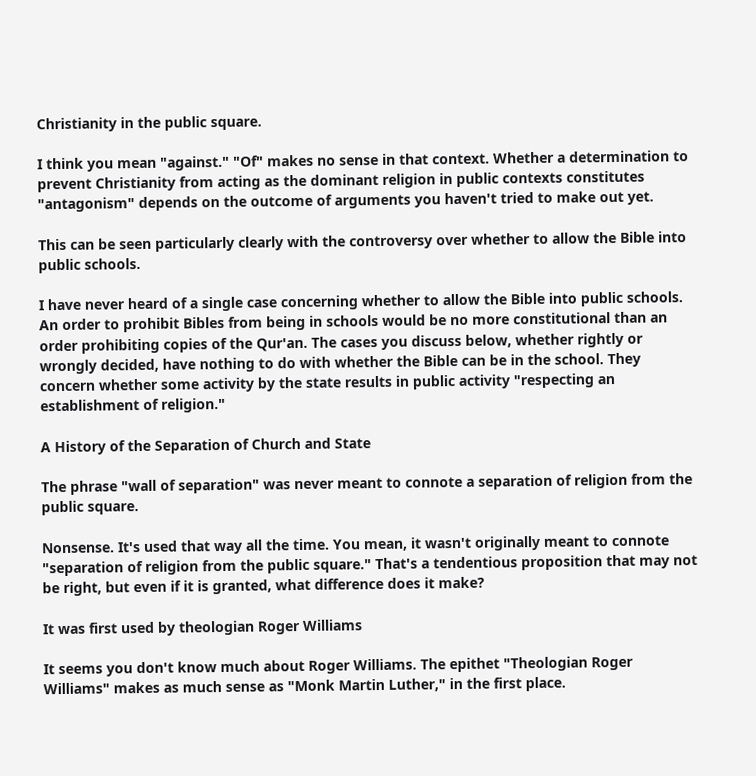Christianity in the public square.

I think you mean "against." "Of" makes no sense in that context. Whether a determination to prevent Christianity from acting as the dominant religion in public contexts constitutes "antagonism" depends on the outcome of arguments you haven't tried to make out yet.

This can be seen particularly clearly with the controversy over whether to allow the Bible into public schools.

I have never heard of a single case concerning whether to allow the Bible into public schools. An order to prohibit Bibles from being in schools would be no more constitutional than an order prohibiting copies of the Qur'an. The cases you discuss below, whether rightly or wrongly decided, have nothing to do with whether the Bible can be in the school. They concern whether some activity by the state results in public activity "respecting an establishment of religion."

A History of the Separation of Church and State

The phrase "wall of separation" was never meant to connote a separation of religion from the public square.

Nonsense. It's used that way all the time. You mean, it wasn't originally meant to connote "separation of religion from the public square." That's a tendentious proposition that may not be right, but even if it is granted, what difference does it make?

It was first used by theologian Roger Williams

It seems you don't know much about Roger Williams. The epithet "Theologian Roger Williams" makes as much sense as "Monk Martin Luther," in the first place.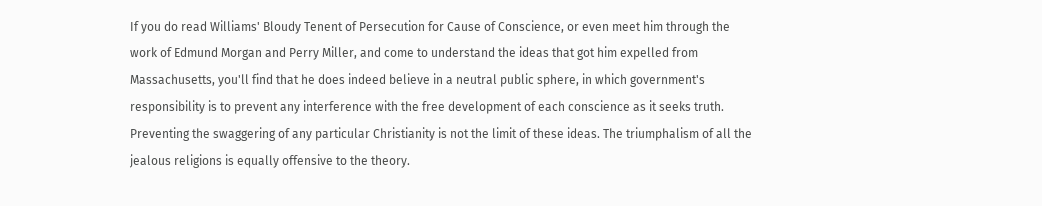If you do read Williams' Bloudy Tenent of Persecution for Cause of Conscience, or even meet him through the work of Edmund Morgan and Perry Miller, and come to understand the ideas that got him expelled from Massachusetts, you'll find that he does indeed believe in a neutral public sphere, in which government's responsibility is to prevent any interference with the free development of each conscience as it seeks truth. Preventing the swaggering of any particular Christianity is not the limit of these ideas. The triumphalism of all the jealous religions is equally offensive to the theory.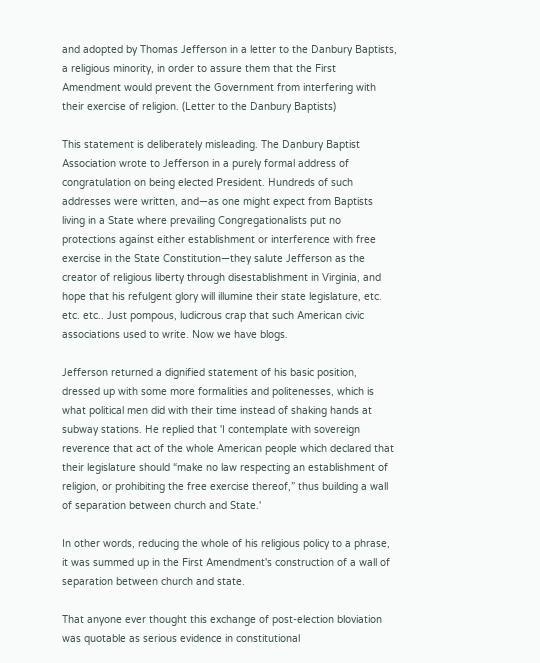and adopted by Thomas Jefferson in a letter to the Danbury Baptists, a religious minority, in order to assure them that the First Amendment would prevent the Government from interfering with their exercise of religion. (Letter to the Danbury Baptists)

This statement is deliberately misleading. The Danbury Baptist Association wrote to Jefferson in a purely formal address of congratulation on being elected President. Hundreds of such addresses were written, and—as one might expect from Baptists living in a State where prevailing Congregationalists put no protections against either establishment or interference with free exercise in the State Constitution—they salute Jefferson as the creator of religious liberty through disestablishment in Virginia, and hope that his refulgent glory will illumine their state legislature, etc. etc. etc.. Just pompous, ludicrous crap that such American civic associations used to write. Now we have blogs.

Jefferson returned a dignified statement of his basic position, dressed up with some more formalities and politenesses, which is what political men did with their time instead of shaking hands at subway stations. He replied that 'I contemplate with sovereign reverence that act of the whole American people which declared that their legislature should “make no law respecting an establishment of religion, or prohibiting the free exercise thereof,” thus building a wall of separation between church and State.'

In other words, reducing the whole of his religious policy to a phrase, it was summed up in the First Amendment's construction of a wall of separation between church and state.

That anyone ever thought this exchange of post-election bloviation was quotable as serious evidence in constitutional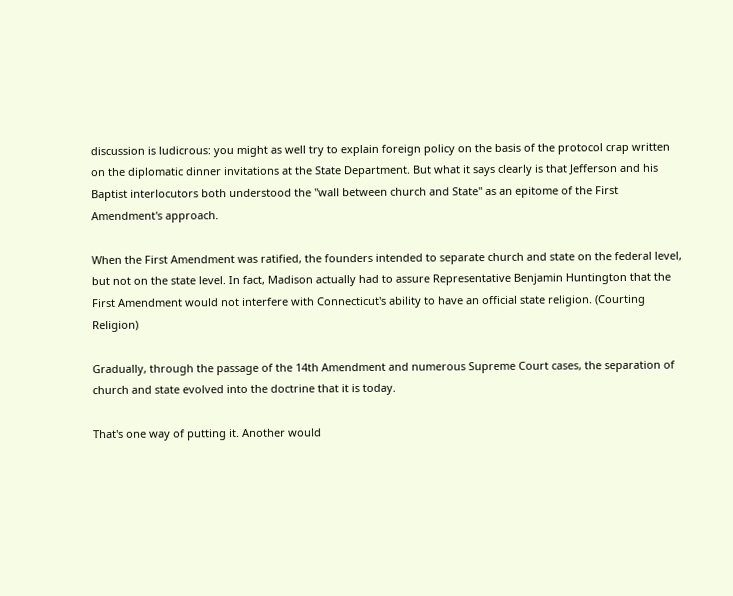discussion is ludicrous: you might as well try to explain foreign policy on the basis of the protocol crap written on the diplomatic dinner invitations at the State Department. But what it says clearly is that Jefferson and his Baptist interlocutors both understood the "wall between church and State" as an epitome of the First Amendment's approach.

When the First Amendment was ratified, the founders intended to separate church and state on the federal level, but not on the state level. In fact, Madison actually had to assure Representative Benjamin Huntington that the First Amendment would not interfere with Connecticut's ability to have an official state religion. (Courting Religion)

Gradually, through the passage of the 14th Amendment and numerous Supreme Court cases, the separation of church and state evolved into the doctrine that it is today.

That's one way of putting it. Another would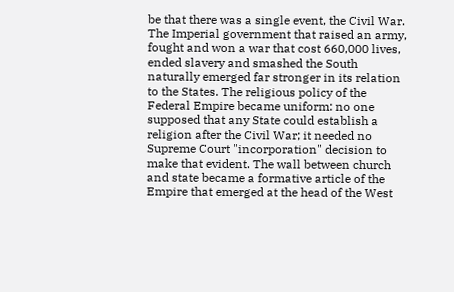be that there was a single event, the Civil War. The Imperial government that raised an army, fought and won a war that cost 660,000 lives, ended slavery and smashed the South naturally emerged far stronger in its relation to the States. The religious policy of the Federal Empire became uniform: no one supposed that any State could establish a religion after the Civil War; it needed no Supreme Court "incorporation" decision to make that evident. The wall between church and state became a formative article of the Empire that emerged at the head of the West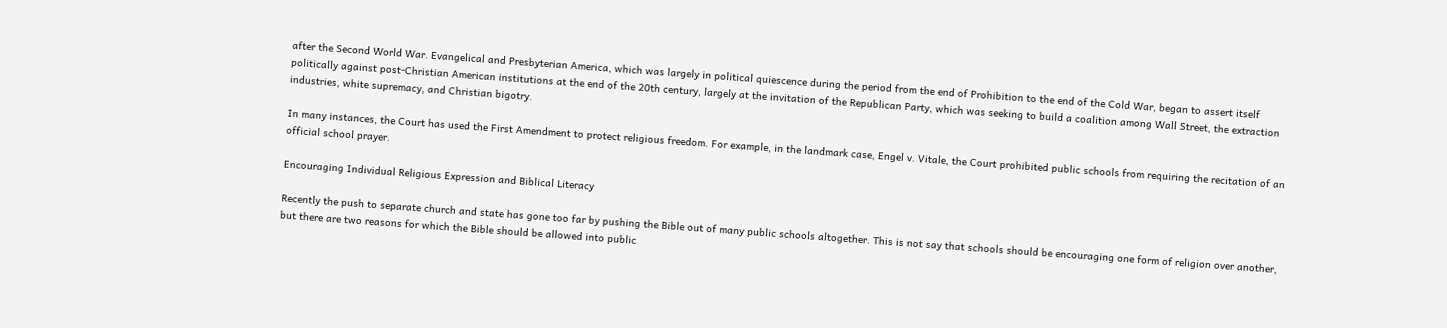after the Second World War. Evangelical and Presbyterian America, which was largely in political quiescence during the period from the end of Prohibition to the end of the Cold War, began to assert itself politically against post-Christian American institutions at the end of the 20th century, largely at the invitation of the Republican Party, which was seeking to build a coalition among Wall Street, the extraction industries, white supremacy, and Christian bigotry.

In many instances, the Court has used the First Amendment to protect religious freedom. For example, in the landmark case, Engel v. Vitale, the Court prohibited public schools from requiring the recitation of an official school prayer.

Encouraging Individual Religious Expression and Biblical Literacy

Recently the push to separate church and state has gone too far by pushing the Bible out of many public schools altogether. This is not say that schools should be encouraging one form of religion over another, but there are two reasons for which the Bible should be allowed into public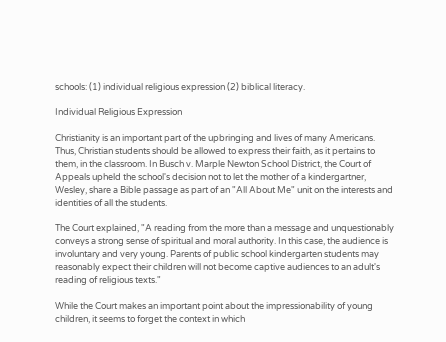schools: (1) individual religious expression (2) biblical literacy.

Individual Religious Expression

Christianity is an important part of the upbringing and lives of many Americans. Thus, Christian students should be allowed to express their faith, as it pertains to them, in the classroom. In Busch v. Marple Newton School District, the Court of Appeals upheld the school's decision not to let the mother of a kindergartner, Wesley, share a Bible passage as part of an "All About Me" unit on the interests and identities of all the students.

The Court explained, "A reading from the more than a message and unquestionably conveys a strong sense of spiritual and moral authority. In this case, the audience is involuntary and very young. Parents of public school kindergarten students may reasonably expect their children will not become captive audiences to an adult's reading of religious texts."

While the Court makes an important point about the impressionability of young children, it seems to forget the context in which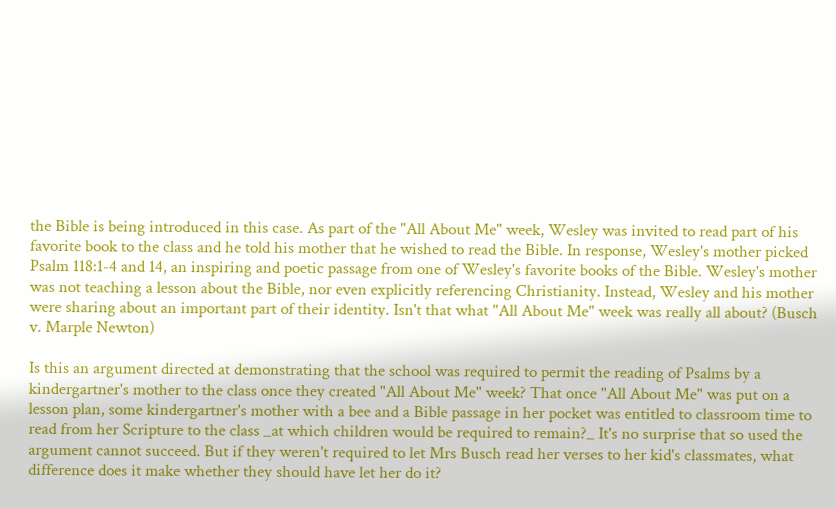the Bible is being introduced in this case. As part of the "All About Me" week, Wesley was invited to read part of his favorite book to the class and he told his mother that he wished to read the Bible. In response, Wesley's mother picked Psalm 118:1-4 and 14, an inspiring and poetic passage from one of Wesley's favorite books of the Bible. Wesley's mother was not teaching a lesson about the Bible, nor even explicitly referencing Christianity. Instead, Wesley and his mother were sharing about an important part of their identity. Isn't that what "All About Me" week was really all about? (Busch v. Marple Newton)

Is this an argument directed at demonstrating that the school was required to permit the reading of Psalms by a kindergartner's mother to the class once they created "All About Me" week? That once "All About Me" was put on a lesson plan, some kindergartner's mother with a bee and a Bible passage in her pocket was entitled to classroom time to read from her Scripture to the class _at which children would be required to remain?_ It's no surprise that so used the argument cannot succeed. But if they weren't required to let Mrs Busch read her verses to her kid's classmates, what difference does it make whether they should have let her do it?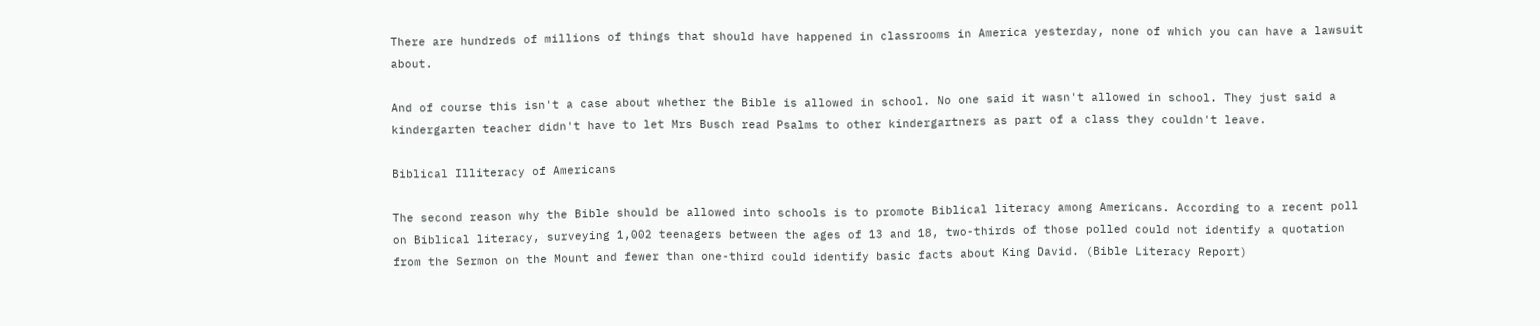There are hundreds of millions of things that should have happened in classrooms in America yesterday, none of which you can have a lawsuit about.

And of course this isn't a case about whether the Bible is allowed in school. No one said it wasn't allowed in school. They just said a kindergarten teacher didn't have to let Mrs Busch read Psalms to other kindergartners as part of a class they couldn't leave.

Biblical Illiteracy of Americans

The second reason why the Bible should be allowed into schools is to promote Biblical literacy among Americans. According to a recent poll on Biblical literacy, surveying 1,002 teenagers between the ages of 13 and 18, two-thirds of those polled could not identify a quotation from the Sermon on the Mount and fewer than one-third could identify basic facts about King David. (Bible Literacy Report)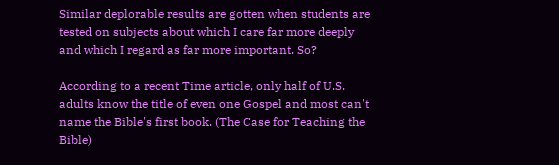Similar deplorable results are gotten when students are tested on subjects about which I care far more deeply and which I regard as far more important. So?

According to a recent Time article, only half of U.S. adults know the title of even one Gospel and most can't name the Bible's first book. (The Case for Teaching the Bible)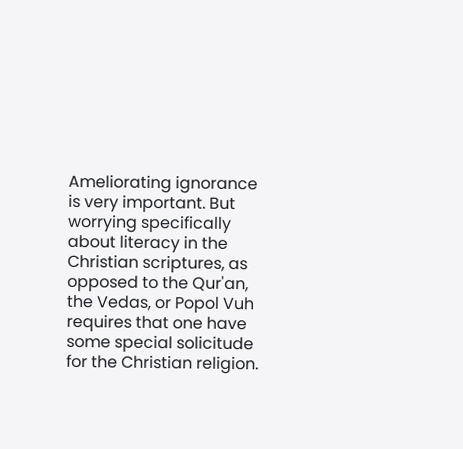Ameliorating ignorance is very important. But worrying specifically about literacy in the Christian scriptures, as opposed to the Qur'an, the Vedas, or Popol Vuh requires that one have some special solicitude for the Christian religion.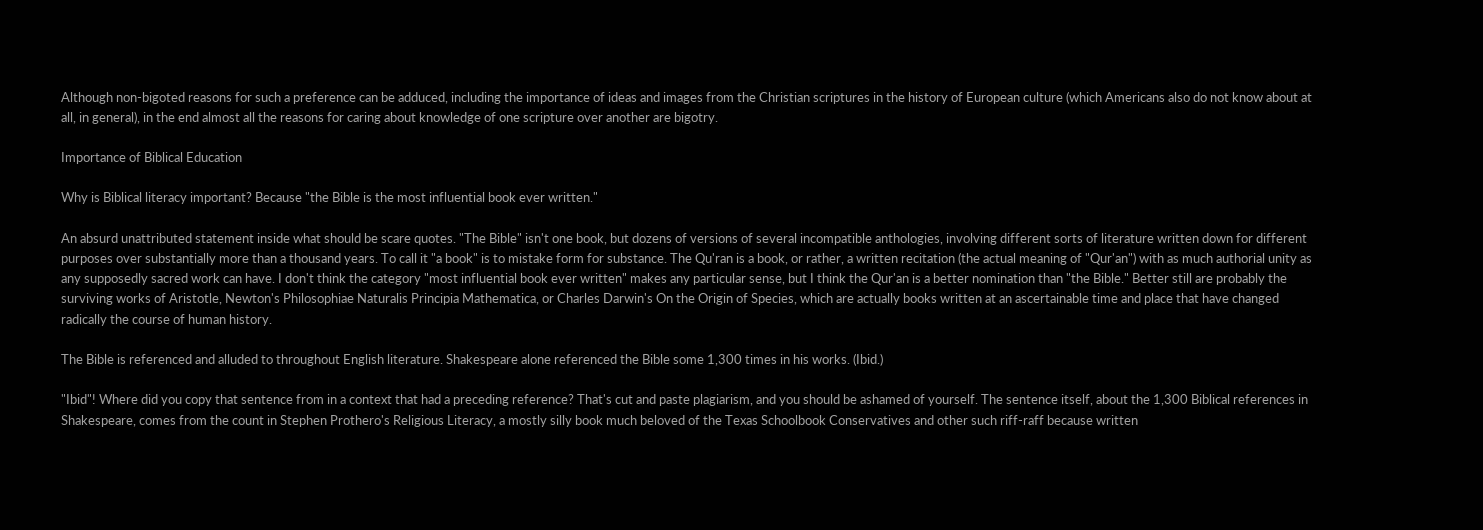Although non-bigoted reasons for such a preference can be adduced, including the importance of ideas and images from the Christian scriptures in the history of European culture (which Americans also do not know about at all, in general), in the end almost all the reasons for caring about knowledge of one scripture over another are bigotry.

Importance of Biblical Education

Why is Biblical literacy important? Because "the Bible is the most influential book ever written."

An absurd unattributed statement inside what should be scare quotes. "The Bible" isn't one book, but dozens of versions of several incompatible anthologies, involving different sorts of literature written down for different purposes over substantially more than a thousand years. To call it "a book" is to mistake form for substance. The Qu'ran is a book, or rather, a written recitation (the actual meaning of "Qur'an") with as much authorial unity as any supposedly sacred work can have. I don't think the category "most influential book ever written" makes any particular sense, but I think the Qur'an is a better nomination than "the Bible." Better still are probably the surviving works of Aristotle, Newton's Philosophiae Naturalis Principia Mathematica, or Charles Darwin's On the Origin of Species, which are actually books written at an ascertainable time and place that have changed radically the course of human history.

The Bible is referenced and alluded to throughout English literature. Shakespeare alone referenced the Bible some 1,300 times in his works. (Ibid.)

"Ibid"! Where did you copy that sentence from in a context that had a preceding reference? That's cut and paste plagiarism, and you should be ashamed of yourself. The sentence itself, about the 1,300 Biblical references in Shakespeare, comes from the count in Stephen Prothero's Religious Literacy, a mostly silly book much beloved of the Texas Schoolbook Conservatives and other such riff-raff because written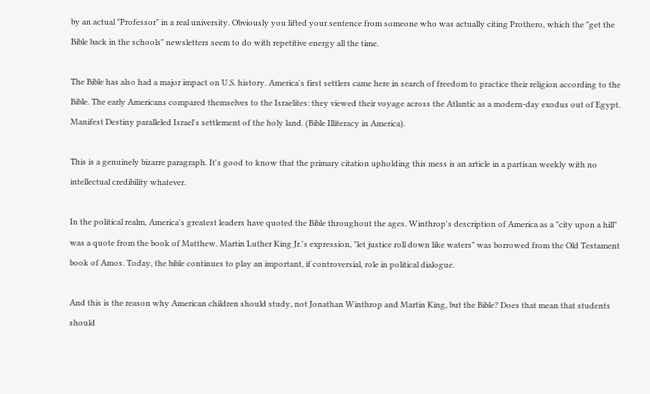by an actual "Professor" in a real university. Obviously you lifted your sentence from someone who was actually citing Prothero, which the "get the Bible back in the schools" newsletters seem to do with repetitive energy all the time.

The Bible has also had a major impact on U.S. history. America's first settlers came here in search of freedom to practice their religion according to the Bible. The early Americans compared themselves to the Israelites: they viewed their voyage across the Atlantic as a modern-day exodus out of Egypt. Manifest Destiny paralleled Israel's settlement of the holy land. (Bible Illiteracy in America).

This is a genuinely bizarre paragraph. It's good to know that the primary citation upholding this mess is an article in a partisan weekly with no intellectual credibility whatever.

In the political realm, America's greatest leaders have quoted the Bible throughout the ages. Winthrop's description of America as a "city upon a hill" was a quote from the book of Matthew. Martin Luther King Jr.'s expression, "let justice roll down like waters" was borrowed from the Old Testament book of Amos. Today, the bible continues to play an important, if controversial, role in political dialogue.

And this is the reason why American children should study, not Jonathan Winthrop and Martin King, but the Bible? Does that mean that students should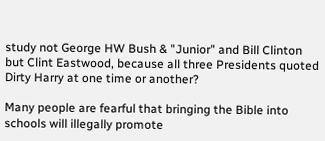study not George HW Bush & "Junior" and Bill Clinton but Clint Eastwood, because all three Presidents quoted Dirty Harry at one time or another?

Many people are fearful that bringing the Bible into schools will illegally promote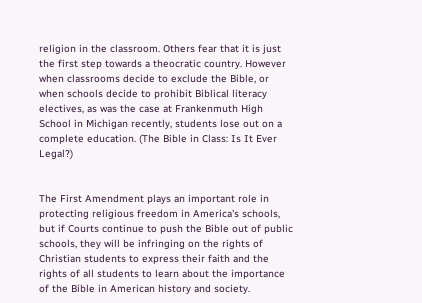religion in the classroom. Others fear that it is just the first step towards a theocratic country. However when classrooms decide to exclude the Bible, or when schools decide to prohibit Biblical literacy electives, as was the case at Frankenmuth High School in Michigan recently, students lose out on a complete education. (The Bible in Class: Is It Ever Legal?)


The First Amendment plays an important role in protecting religious freedom in America's schools, but if Courts continue to push the Bible out of public schools, they will be infringing on the rights of Christian students to express their faith and the rights of all students to learn about the importance of the Bible in American history and society.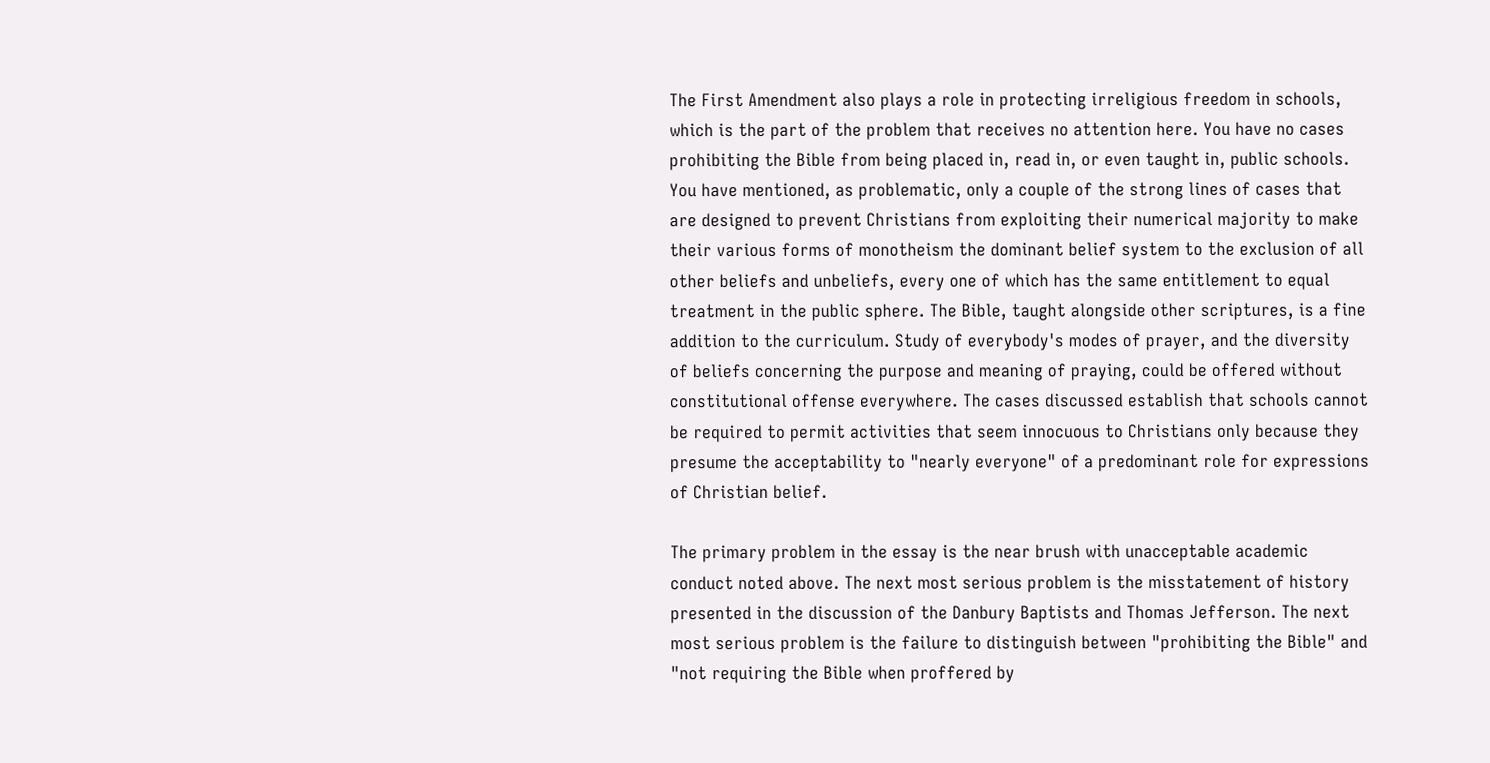The First Amendment also plays a role in protecting irreligious freedom in schools, which is the part of the problem that receives no attention here. You have no cases prohibiting the Bible from being placed in, read in, or even taught in, public schools. You have mentioned, as problematic, only a couple of the strong lines of cases that are designed to prevent Christians from exploiting their numerical majority to make their various forms of monotheism the dominant belief system to the exclusion of all other beliefs and unbeliefs, every one of which has the same entitlement to equal treatment in the public sphere. The Bible, taught alongside other scriptures, is a fine addition to the curriculum. Study of everybody's modes of prayer, and the diversity of beliefs concerning the purpose and meaning of praying, could be offered without constitutional offense everywhere. The cases discussed establish that schools cannot be required to permit activities that seem innocuous to Christians only because they presume the acceptability to "nearly everyone" of a predominant role for expressions of Christian belief.

The primary problem in the essay is the near brush with unacceptable academic conduct noted above. The next most serious problem is the misstatement of history presented in the discussion of the Danbury Baptists and Thomas Jefferson. The next most serious problem is the failure to distinguish between "prohibiting the Bible" and "not requiring the Bible when proffered by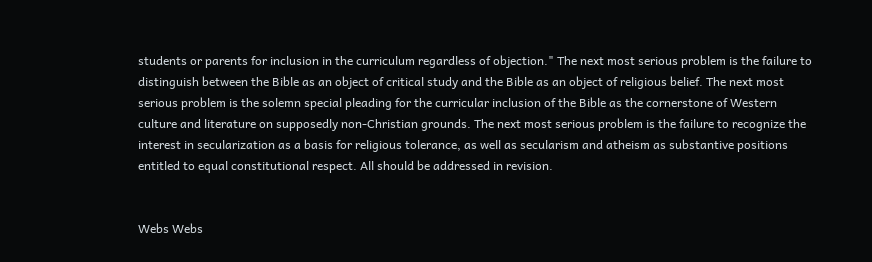students or parents for inclusion in the curriculum regardless of objection." The next most serious problem is the failure to distinguish between the Bible as an object of critical study and the Bible as an object of religious belief. The next most serious problem is the solemn special pleading for the curricular inclusion of the Bible as the cornerstone of Western culture and literature on supposedly non-Christian grounds. The next most serious problem is the failure to recognize the interest in secularization as a basis for religious tolerance, as well as secularism and atheism as substantive positions entitled to equal constitutional respect. All should be addressed in revision.


Webs Webs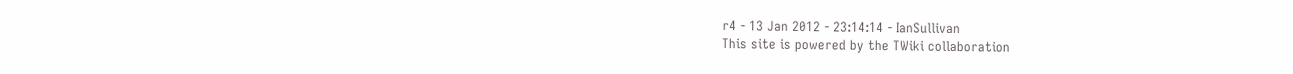r4 - 13 Jan 2012 - 23:14:14 - IanSullivan
This site is powered by the TWiki collaboration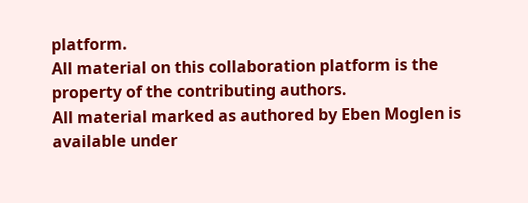platform.
All material on this collaboration platform is the property of the contributing authors.
All material marked as authored by Eben Moglen is available under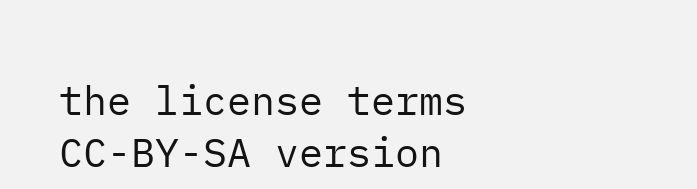the license terms CC-BY-SA version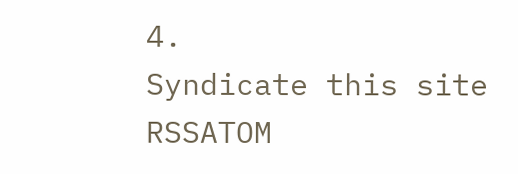4.
Syndicate this site RSSATOM